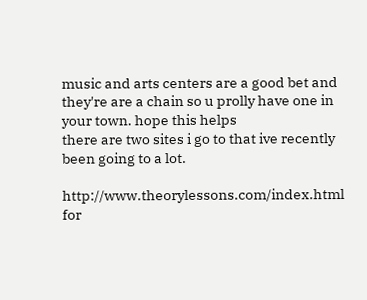music and arts centers are a good bet and they're are a chain so u prolly have one in your town. hope this helps
there are two sites i go to that ive recently been going to a lot.

http://www.theorylessons.com/index.html for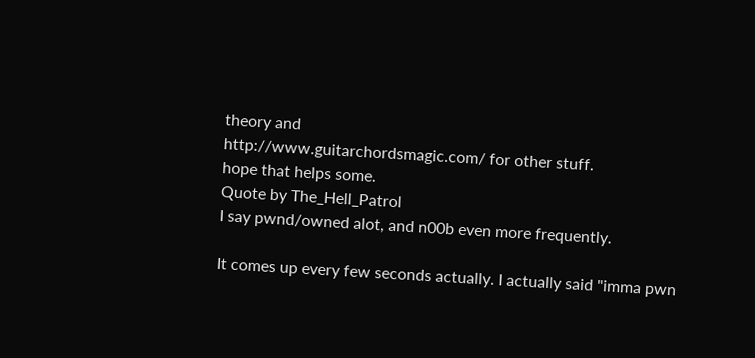theory and
http://www.guitarchordsmagic.com/ for other stuff.
hope that helps some.
Quote by The_Hell_Patrol
I say pwnd/owned alot, and n00b even more frequently.

It comes up every few seconds actually. I actually said "imma pwn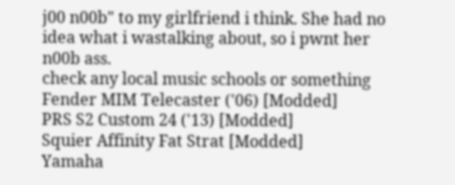j00 n00b" to my girlfriend i think. She had no idea what i wastalking about, so i pwnt her n00b ass.
check any local music schools or something
Fender MIM Telecaster ('06) [Modded]
PRS S2 Custom 24 ('13) [Modded]
Squier Affinity Fat Strat [Modded]
Yamaha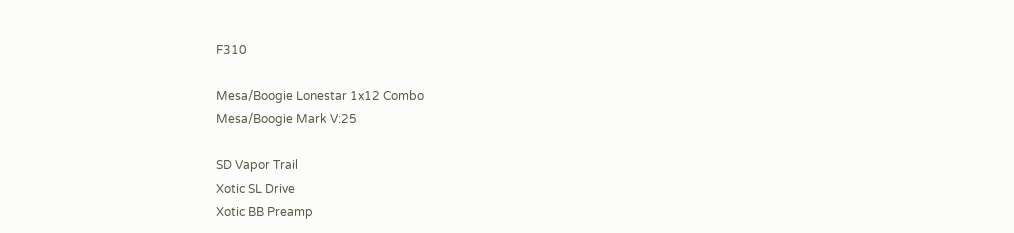F310

Mesa/Boogie Lonestar 1x12 Combo
Mesa/Boogie Mark V:25

SD Vapor Trail
Xotic SL Drive
Xotic BB Preamp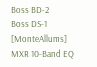Boss BD-2
Boss DS-1 [MonteAllums]
MXR 10-Band EQ